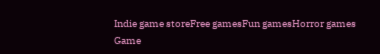Indie game storeFree gamesFun gamesHorror games
Game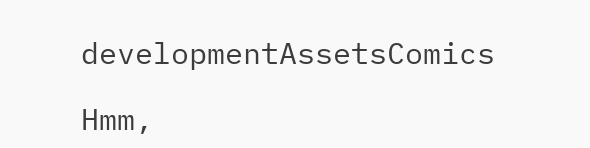developmentAssetsComics

Hmm,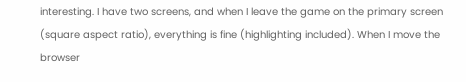interesting. I have two screens, and when I leave the game on the primary screen (square aspect ratio), everything is fine (highlighting included). When I move the browser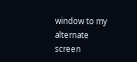window to my alternate screen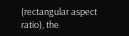(rectangular aspect ratio), the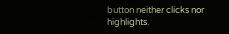button neither clicks nor highlights.